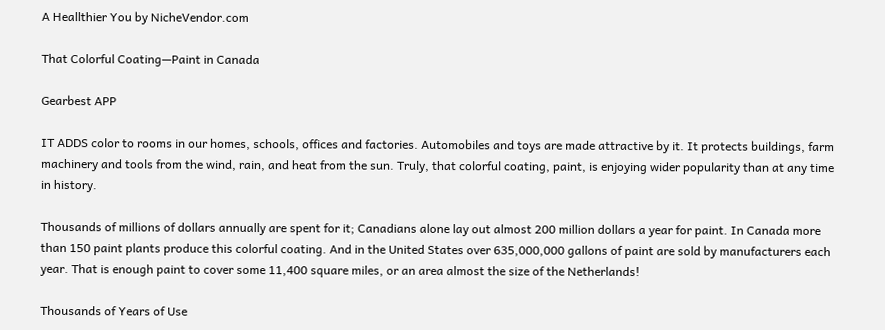A Heallthier You by NicheVendor.com

That Colorful Coating—Paint in Canada

Gearbest APP

IT ADDS color to rooms in our homes, schools, offices and factories. Automobiles and toys are made attractive by it. It protects buildings, farm machinery and tools from the wind, rain, and heat from the sun. Truly, that colorful coating, paint, is enjoying wider popularity than at any time in history.

Thousands of millions of dollars annually are spent for it; Canadians alone lay out almost 200 million dollars a year for paint. In Canada more than 150 paint plants produce this colorful coating. And in the United States over 635,000,000 gallons of paint are sold by manufacturers each year. That is enough paint to cover some 11,400 square miles, or an area almost the size of the Netherlands!

Thousands of Years of Use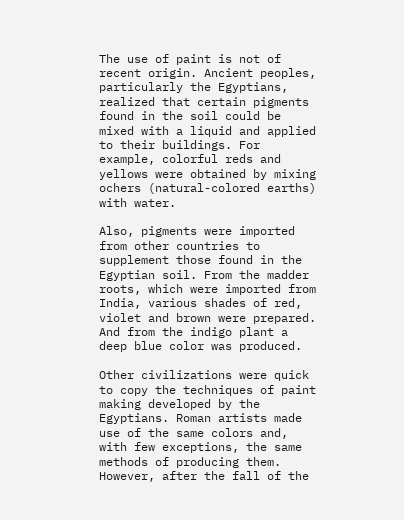The use of paint is not of recent origin. Ancient peoples, particularly the Egyptians, realized that certain pigments found in the soil could be mixed with a liquid and applied to their buildings. For example, colorful reds and yellows were obtained by mixing ochers (natural-colored earths) with water.

Also, pigments were imported from other countries to supplement those found in the Egyptian soil. From the madder roots, which were imported from India, various shades of red, violet and brown were prepared. And from the indigo plant a deep blue color was produced.

Other civilizations were quick to copy the techniques of paint making developed by the Egyptians. Roman artists made use of the same colors and, with few exceptions, the same methods of producing them. However, after the fall of the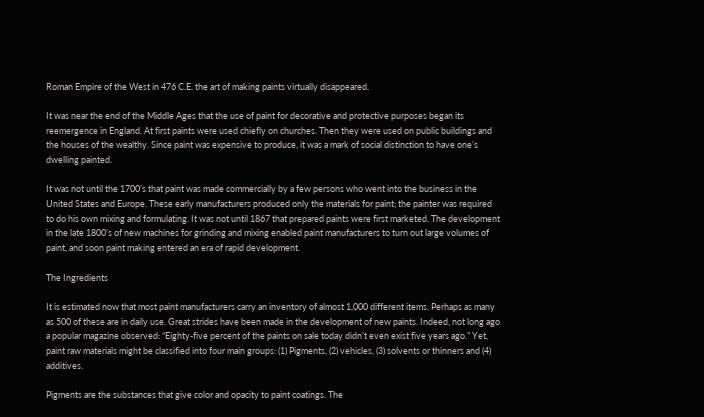Roman Empire of the West in 476 C.E. the art of making paints virtually disappeared.

It was near the end of the Middle Ages that the use of paint for decorative and protective purposes began its reemergence in England. At first paints were used chiefly on churches. Then they were used on public buildings and the houses of the wealthy. Since paint was expensive to produce, it was a mark of social distinction to have one’s dwelling painted.

It was not until the 1700’s that paint was made commercially by a few persons who went into the business in the United States and Europe. These early manufacturers produced only the materials for paint; the painter was required to do his own mixing and formulating. It was not until 1867 that prepared paints were first marketed. The development in the late 1800’s of new machines for grinding and mixing enabled paint manufacturers to turn out large volumes of paint, and soon paint making entered an era of rapid development.

The Ingredients

It is estimated now that most paint manufacturers carry an inventory of almost 1,000 different items. Perhaps as many as 500 of these are in daily use. Great strides have been made in the development of new paints. Indeed, not long ago a popular magazine observed: “Eighty-five percent of the paints on sale today didn’t even exist five years ago.” Yet, paint raw materials might be classified into four main groups: (1) Pigments, (2) vehicles, (3) solvents or thinners and (4) additives.

Pigments are the substances that give color and opacity to paint coatings. The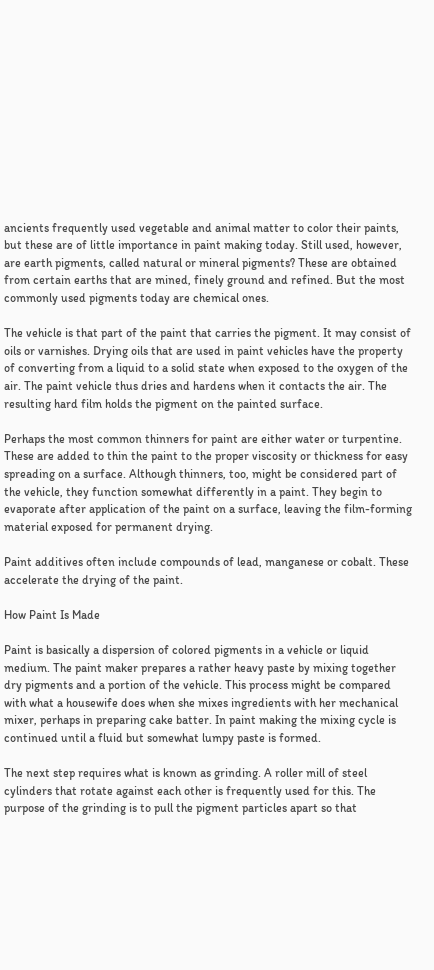ancients frequently used vegetable and animal matter to color their paints, but these are of little importance in paint making today. Still used, however, are earth pigments, called natural or mineral pigments? These are obtained from certain earths that are mined, finely ground and refined. But the most commonly used pigments today are chemical ones.

The vehicle is that part of the paint that carries the pigment. It may consist of oils or varnishes. Drying oils that are used in paint vehicles have the property of converting from a liquid to a solid state when exposed to the oxygen of the air. The paint vehicle thus dries and hardens when it contacts the air. The resulting hard film holds the pigment on the painted surface.

Perhaps the most common thinners for paint are either water or turpentine. These are added to thin the paint to the proper viscosity or thickness for easy spreading on a surface. Although thinners, too, might be considered part of the vehicle, they function somewhat differently in a paint. They begin to evaporate after application of the paint on a surface, leaving the film-forming material exposed for permanent drying.

Paint additives often include compounds of lead, manganese or cobalt. These accelerate the drying of the paint.

How Paint Is Made

Paint is basically a dispersion of colored pigments in a vehicle or liquid medium. The paint maker prepares a rather heavy paste by mixing together dry pigments and a portion of the vehicle. This process might be compared with what a housewife does when she mixes ingredients with her mechanical mixer, perhaps in preparing cake batter. In paint making the mixing cycle is continued until a fluid but somewhat lumpy paste is formed.

The next step requires what is known as grinding. A roller mill of steel cylinders that rotate against each other is frequently used for this. The purpose of the grinding is to pull the pigment particles apart so that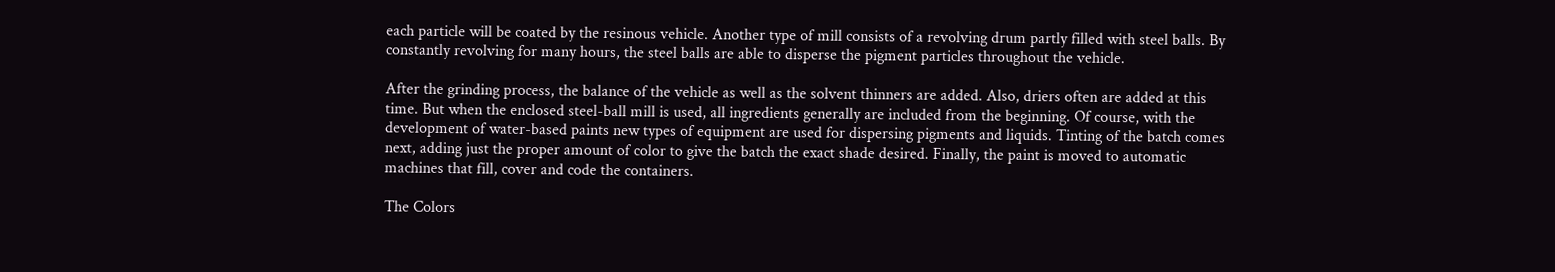each particle will be coated by the resinous vehicle. Another type of mill consists of a revolving drum partly filled with steel balls. By constantly revolving for many hours, the steel balls are able to disperse the pigment particles throughout the vehicle.

After the grinding process, the balance of the vehicle as well as the solvent thinners are added. Also, driers often are added at this time. But when the enclosed steel-ball mill is used, all ingredients generally are included from the beginning. Of course, with the development of water-based paints new types of equipment are used for dispersing pigments and liquids. Tinting of the batch comes next, adding just the proper amount of color to give the batch the exact shade desired. Finally, the paint is moved to automatic machines that fill, cover and code the containers.

The Colors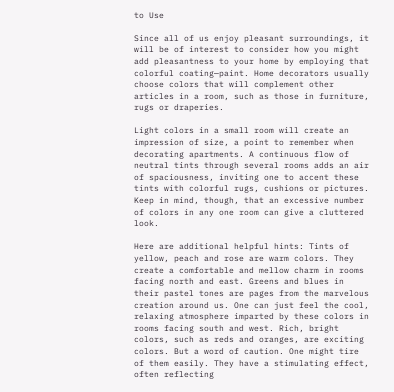to Use

Since all of us enjoy pleasant surroundings, it will be of interest to consider how you might add pleasantness to your home by employing that colorful coating—paint. Home decorators usually choose colors that will complement other articles in a room, such as those in furniture, rugs or draperies.

Light colors in a small room will create an impression of size, a point to remember when decorating apartments. A continuous flow of neutral tints through several rooms adds an air of spaciousness, inviting one to accent these tints with colorful rugs, cushions or pictures. Keep in mind, though, that an excessive number of colors in any one room can give a cluttered look.

Here are additional helpful hints: Tints of yellow, peach and rose are warm colors. They create a comfortable and mellow charm in rooms facing north and east. Greens and blues in their pastel tones are pages from the marvelous creation around us. One can just feel the cool, relaxing atmosphere imparted by these colors in rooms facing south and west. Rich, bright colors, such as reds and oranges, are exciting colors. But a word of caution. One might tire of them easily. They have a stimulating effect, often reflecting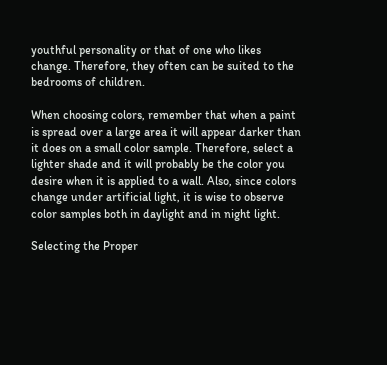youthful personality or that of one who likes change. Therefore, they often can be suited to the bedrooms of children.

When choosing colors, remember that when a paint is spread over a large area it will appear darker than it does on a small color sample. Therefore, select a lighter shade and it will probably be the color you desire when it is applied to a wall. Also, since colors change under artificial light, it is wise to observe color samples both in daylight and in night light.

Selecting the Proper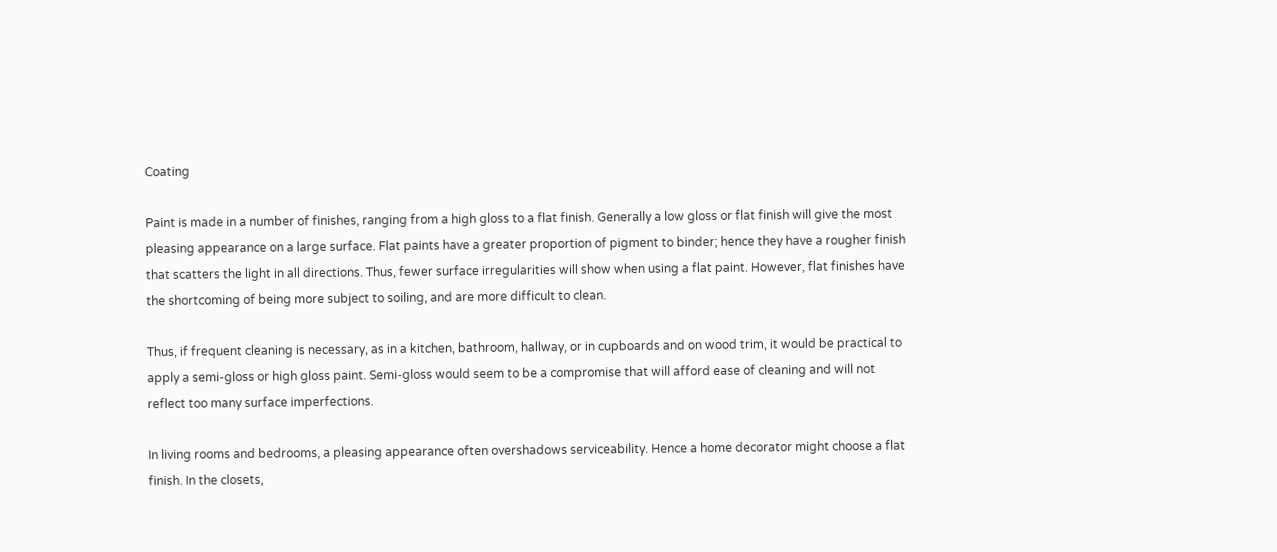Coating

Paint is made in a number of finishes, ranging from a high gloss to a flat finish. Generally a low gloss or flat finish will give the most pleasing appearance on a large surface. Flat paints have a greater proportion of pigment to binder; hence they have a rougher finish that scatters the light in all directions. Thus, fewer surface irregularities will show when using a flat paint. However, flat finishes have the shortcoming of being more subject to soiling, and are more difficult to clean.

Thus, if frequent cleaning is necessary, as in a kitchen, bathroom, hallway, or in cupboards and on wood trim, it would be practical to apply a semi-gloss or high gloss paint. Semi-gloss would seem to be a compromise that will afford ease of cleaning and will not reflect too many surface imperfections.

In living rooms and bedrooms, a pleasing appearance often overshadows serviceability. Hence a home decorator might choose a flat finish. In the closets,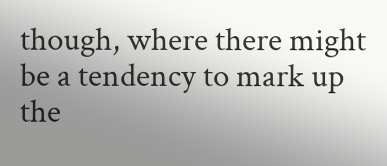though, where there might be a tendency to mark up the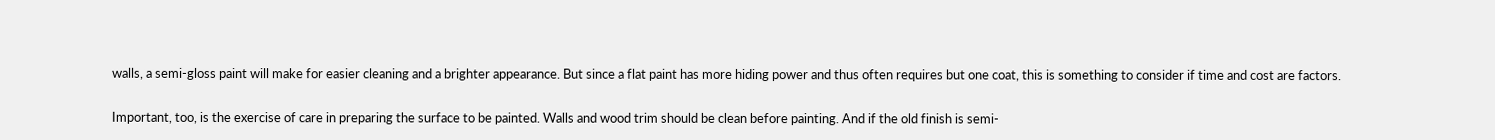walls, a semi-gloss paint will make for easier cleaning and a brighter appearance. But since a flat paint has more hiding power and thus often requires but one coat, this is something to consider if time and cost are factors.

Important, too, is the exercise of care in preparing the surface to be painted. Walls and wood trim should be clean before painting. And if the old finish is semi-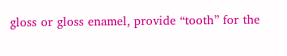gloss or gloss enamel, provide “tooth” for the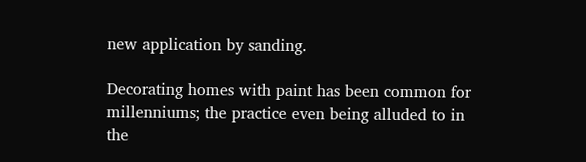new application by sanding.

Decorating homes with paint has been common for millenniums; the practice even being alluded to in the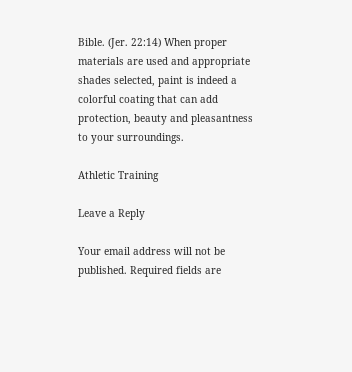Bible. (Jer. 22:14) When proper materials are used and appropriate shades selected, paint is indeed a colorful coating that can add protection, beauty and pleasantness to your surroundings.

Athletic Training

Leave a Reply

Your email address will not be published. Required fields are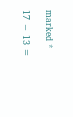marked *

17 − 13 =